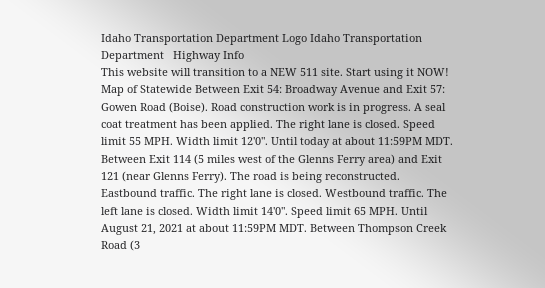Idaho Transportation Department Logo Idaho Transportation Department   Highway Info
This website will transition to a NEW 511 site. Start using it NOW!
Map of Statewide Between Exit 54: Broadway Avenue and Exit 57: Gowen Road (Boise). Road construction work is in progress. A seal coat treatment has been applied. The right lane is closed. Speed limit 55 MPH. Width limit 12'0". Until today at about 11:59PM MDT. Between Exit 114 (5 miles west of the Glenns Ferry area) and Exit 121 (near Glenns Ferry). The road is being reconstructed. Eastbound traffic. The right lane is closed. Westbound traffic. The left lane is closed. Width limit 14'0". Speed limit 65 MPH. Until August 21, 2021 at about 11:59PM MDT. Between Thompson Creek Road (3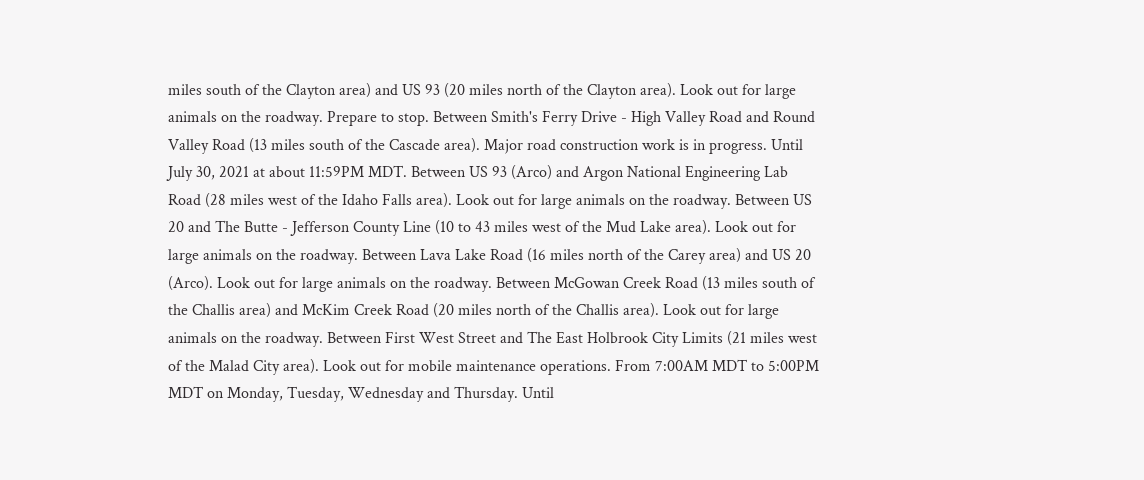miles south of the Clayton area) and US 93 (20 miles north of the Clayton area). Look out for large animals on the roadway. Prepare to stop. Between Smith's Ferry Drive - High Valley Road and Round Valley Road (13 miles south of the Cascade area). Major road construction work is in progress. Until July 30, 2021 at about 11:59PM MDT. Between US 93 (Arco) and Argon National Engineering Lab Road (28 miles west of the Idaho Falls area). Look out for large animals on the roadway. Between US 20 and The Butte - Jefferson County Line (10 to 43 miles west of the Mud Lake area). Look out for large animals on the roadway. Between Lava Lake Road (16 miles north of the Carey area) and US 20 (Arco). Look out for large animals on the roadway. Between McGowan Creek Road (13 miles south of the Challis area) and McKim Creek Road (20 miles north of the Challis area). Look out for large animals on the roadway. Between First West Street and The East Holbrook City Limits (21 miles west of the Malad City area). Look out for mobile maintenance operations. From 7:00AM MDT to 5:00PM MDT on Monday, Tuesday, Wednesday and Thursday. Until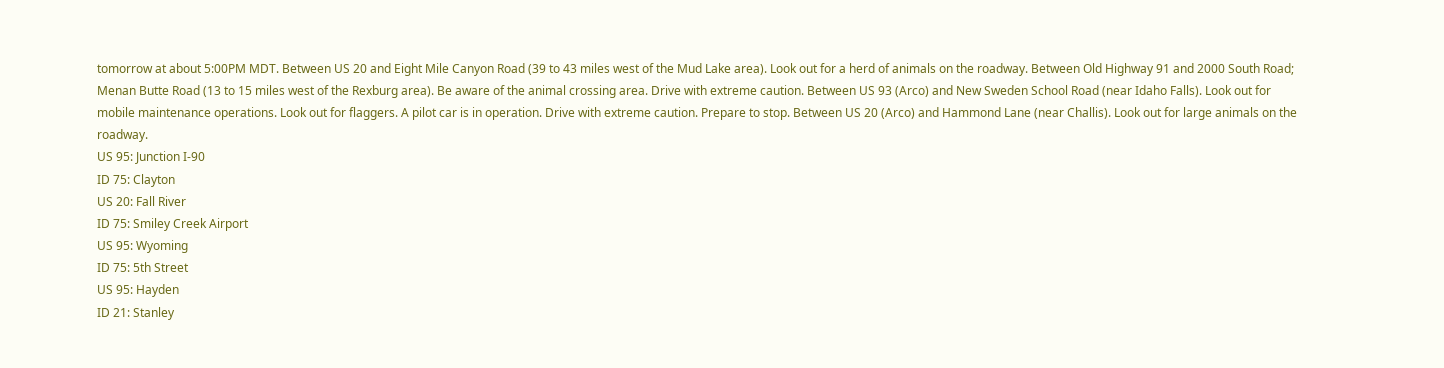tomorrow at about 5:00PM MDT. Between US 20 and Eight Mile Canyon Road (39 to 43 miles west of the Mud Lake area). Look out for a herd of animals on the roadway. Between Old Highway 91 and 2000 South Road; Menan Butte Road (13 to 15 miles west of the Rexburg area). Be aware of the animal crossing area. Drive with extreme caution. Between US 93 (Arco) and New Sweden School Road (near Idaho Falls). Look out for mobile maintenance operations. Look out for flaggers. A pilot car is in operation. Drive with extreme caution. Prepare to stop. Between US 20 (Arco) and Hammond Lane (near Challis). Look out for large animals on the roadway.
US 95: Junction I-90
ID 75: Clayton
US 20: Fall River
ID 75: Smiley Creek Airport
US 95: Wyoming
ID 75: 5th Street
US 95: Hayden
ID 21: Stanley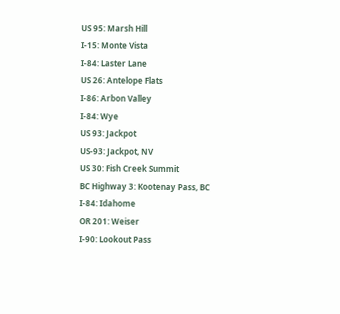US 95: Marsh Hill
I-15: Monte Vista
I-84: Laster Lane
US 26: Antelope Flats
I-86: Arbon Valley
I-84: Wye
US 93: Jackpot
US-93: Jackpot, NV
US 30: Fish Creek Summit
BC Highway 3: Kootenay Pass, BC
I-84: Idahome
OR 201: Weiser
I-90: Lookout Pass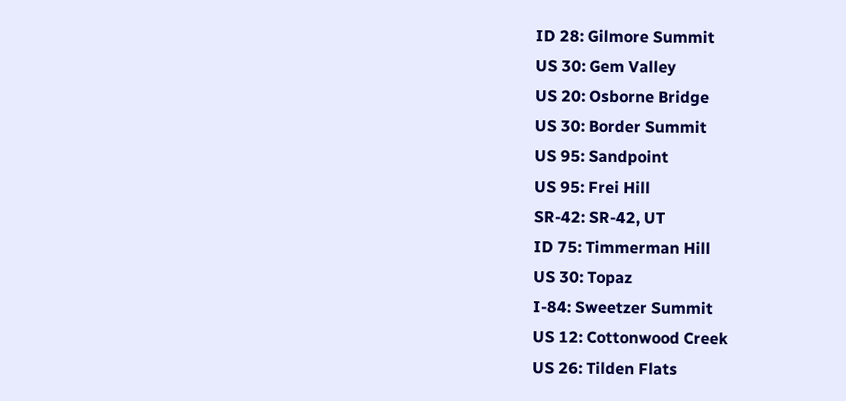ID 28: Gilmore Summit
US 30: Gem Valley
US 20: Osborne Bridge
US 30: Border Summit
US 95: Sandpoint
US 95: Frei Hill
SR-42: SR-42, UT
ID 75: Timmerman Hill
US 30: Topaz
I-84: Sweetzer Summit
US 12: Cottonwood Creek
US 26: Tilden Flats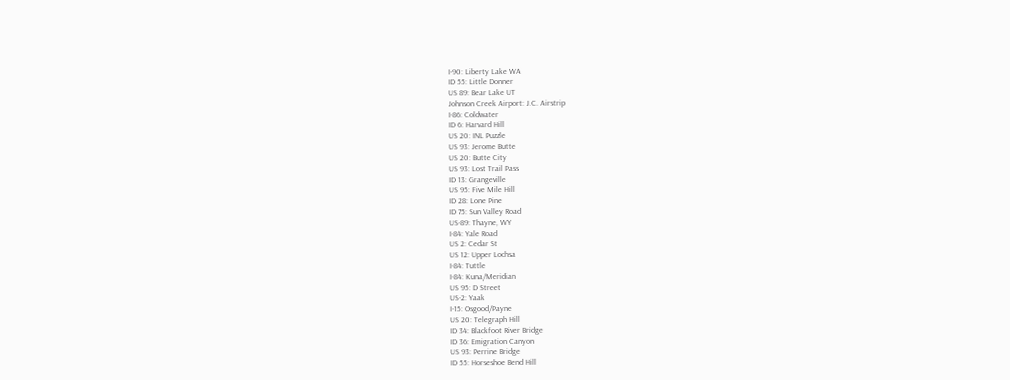I-90: Liberty Lake WA
ID 55: Little Donner
US 89: Bear Lake UT
Johnson Creek Airport: J.C. Airstrip
I-86: Coldwater
ID 6: Harvard Hill
US 20: INL Puzzle
US 93: Jerome Butte
US 20: Butte City
US 93: Lost Trail Pass
ID 13: Grangeville
US 95: Five Mile Hill
ID 28: Lone Pine
ID 75: Sun Valley Road
US-89: Thayne, WY
I-84: Yale Road
US 2: Cedar St
US 12: Upper Lochsa
I-84: Tuttle
I-84: Kuna/Meridian
US 95: D Street
US-2: Yaak
I-15: Osgood/Payne
US 20: Telegraph Hill
ID 34: Blackfoot River Bridge
ID 36: Emigration Canyon
US 93: Perrine Bridge
ID 55: Horseshoe Bend Hill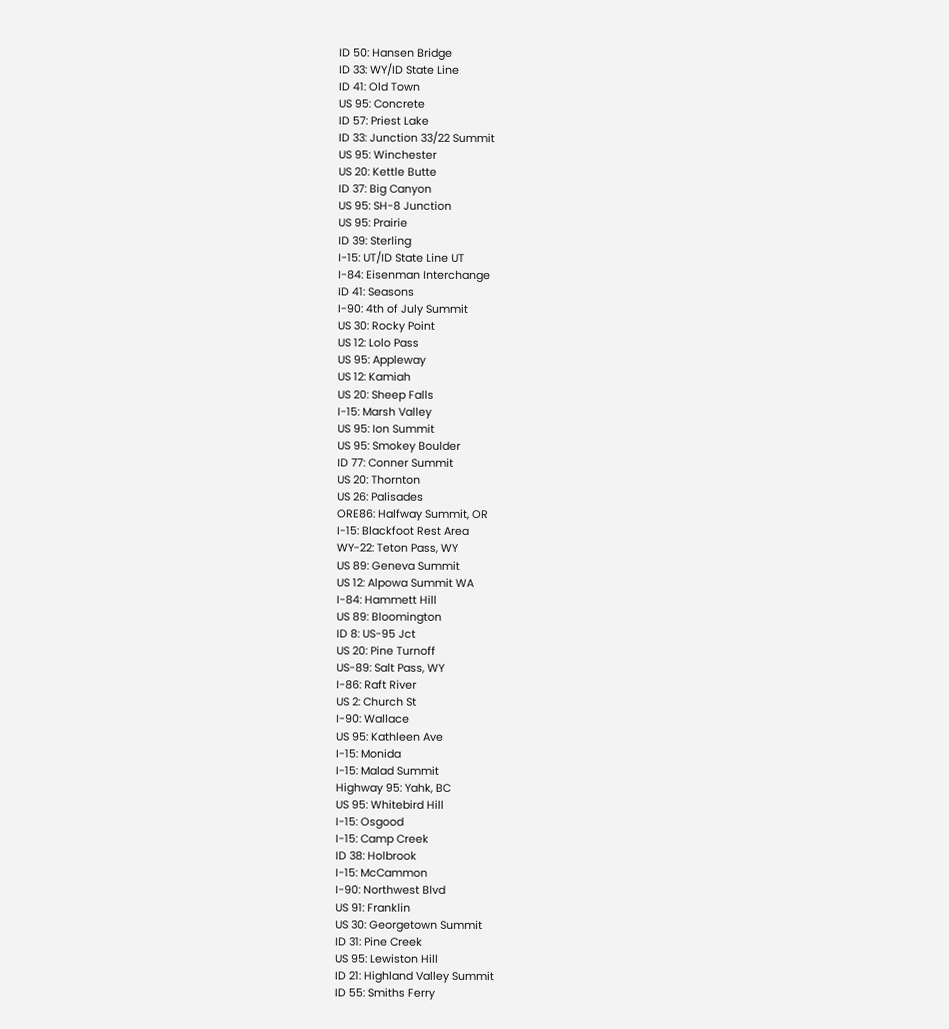ID 50: Hansen Bridge
ID 33: WY/ID State Line
ID 41: Old Town
US 95: Concrete
ID 57: Priest Lake
ID 33: Junction 33/22 Summit
US 95: Winchester
US 20: Kettle Butte
ID 37: Big Canyon
US 95: SH-8 Junction
US 95: Prairie
ID 39: Sterling
I-15: UT/ID State Line UT
I-84: Eisenman Interchange
ID 41: Seasons
I-90: 4th of July Summit
US 30: Rocky Point
US 12: Lolo Pass
US 95: Appleway
US 12: Kamiah
US 20: Sheep Falls
I-15: Marsh Valley
US 95: Ion Summit
US 95: Smokey Boulder
ID 77: Conner Summit
US 20: Thornton
US 26: Palisades
ORE86: Halfway Summit, OR
I-15: Blackfoot Rest Area
WY-22: Teton Pass, WY
US 89: Geneva Summit
US 12: Alpowa Summit WA
I-84: Hammett Hill
US 89: Bloomington
ID 8: US-95 Jct
US 20: Pine Turnoff
US-89: Salt Pass, WY
I-86: Raft River
US 2: Church St
I-90: Wallace
US 95: Kathleen Ave
I-15: Monida
I-15: Malad Summit
Highway 95: Yahk, BC
US 95: Whitebird Hill
I-15: Osgood
I-15: Camp Creek
ID 38: Holbrook
I-15: McCammon
I-90: Northwest Blvd
US 91: Franklin
US 30: Georgetown Summit
ID 31: Pine Creek
US 95: Lewiston Hill
ID 21: Highland Valley Summit
ID 55: Smiths Ferry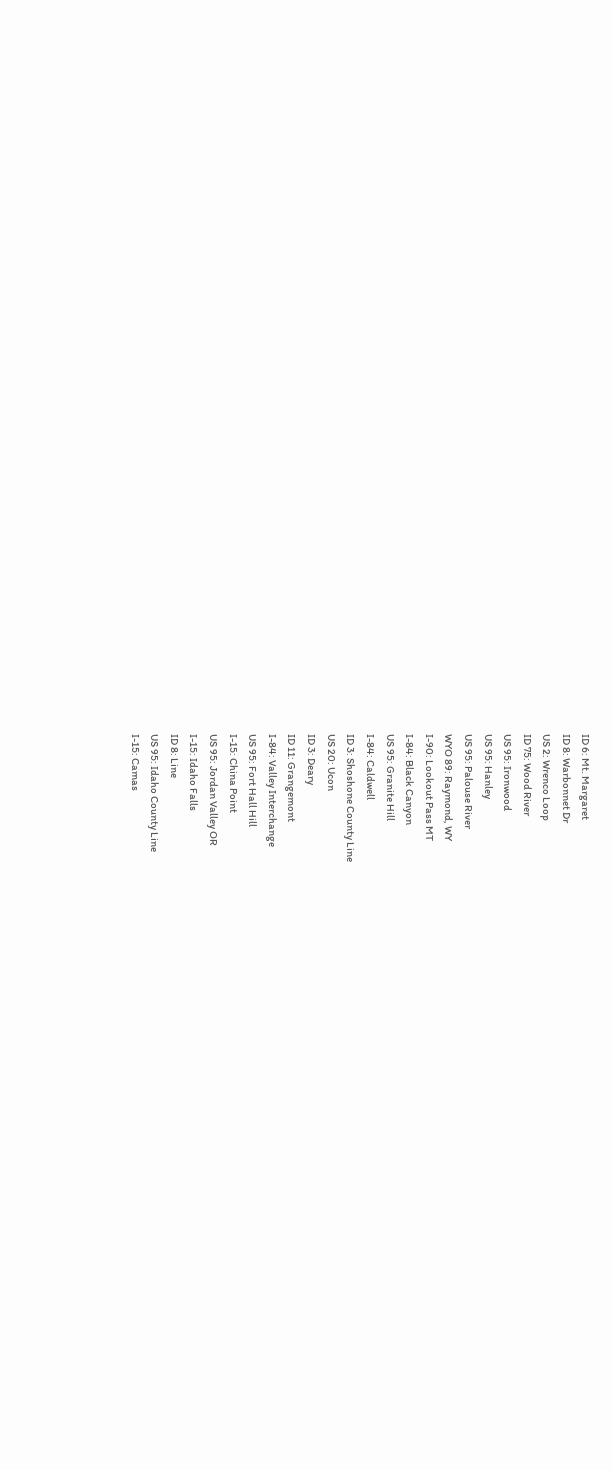ID 6: Mt. Margaret
ID 8: Warbonnet Dr
US 2: Wrenco Loop
ID 75: Wood River
US 95: Ironwood
US 95: Hanley
US 95: Palouse River
WYO 89: Raymond, WY
I-90: Lookout Pass MT
I-84: Black Canyon
US 95: Granite Hill
I-84: Caldwell
ID 3: Shoshone County Line
US 20: Ucon
ID 3: Deary
ID 11: Grangemont
I-84: Valley Interchange
US 95: Fort Hall Hill
I-15: China Point
US 95: Jordan Valley OR
I-15: Idaho Falls
ID 8: Line
US 95: Idaho County Line
I-15: Camas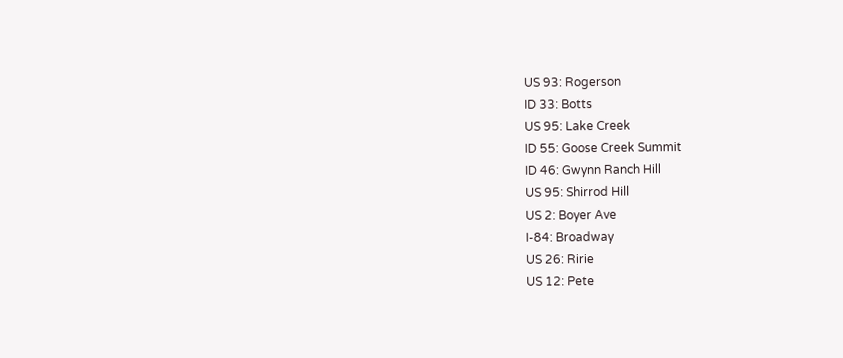US 93: Rogerson
ID 33: Botts
US 95: Lake Creek
ID 55: Goose Creek Summit
ID 46: Gwynn Ranch Hill
US 95: Shirrod Hill
US 2: Boyer Ave
I-84: Broadway
US 26: Ririe
US 12: Pete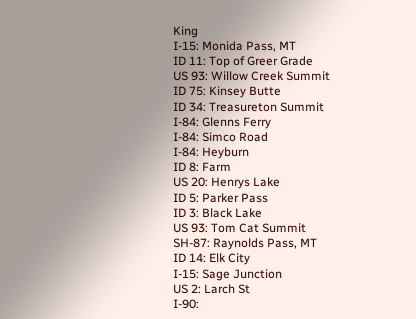King
I-15: Monida Pass, MT
ID 11: Top of Greer Grade
US 93: Willow Creek Summit
ID 75: Kinsey Butte
ID 34: Treasureton Summit
I-84: Glenns Ferry
I-84: Simco Road
I-84: Heyburn
ID 8: Farm
US 20: Henrys Lake
ID 5: Parker Pass
ID 3: Black Lake
US 93: Tom Cat Summit
SH-87: Raynolds Pass, MT
ID 14: Elk City
I-15: Sage Junction
US 2: Larch St
I-90: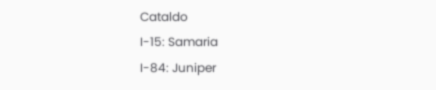Cataldo
I-15: Samaria
I-84: Juniper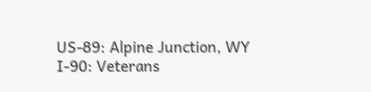US-89: Alpine Junction, WY
I-90: Veterans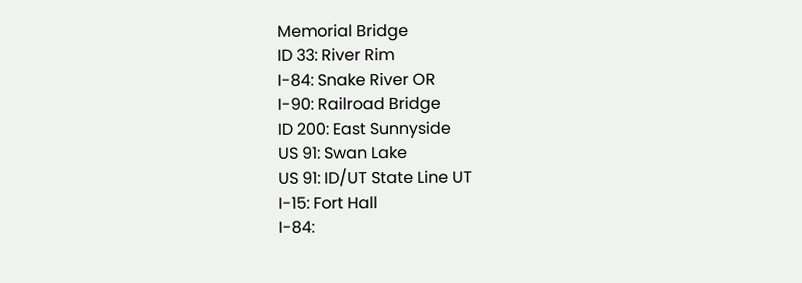Memorial Bridge
ID 33: River Rim
I-84: Snake River OR
I-90: Railroad Bridge
ID 200: East Sunnyside
US 91: Swan Lake
US 91: ID/UT State Line UT
I-15: Fort Hall
I-84: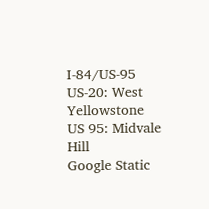I-84/US-95
US-20: West Yellowstone
US 95: Midvale Hill
Google Static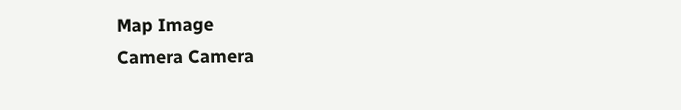Map Image
Camera Camera